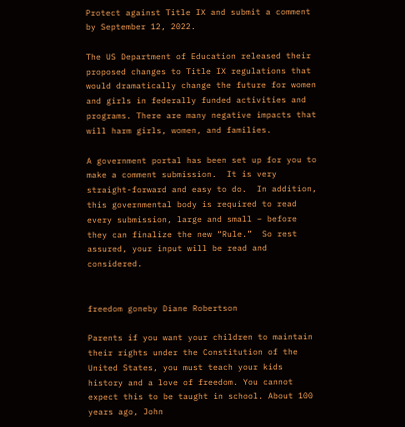Protect against Title IX and submit a comment by September 12, 2022.

The US Department of Education released their proposed changes to Title IX regulations that would dramatically change the future for women and girls in federally funded activities and programs. There are many negative impacts that will harm girls, women, and families.

A government portal has been set up for you to make a comment submission.  It is very straight-forward and easy to do.  In addition, this governmental body is required to read every submission, large and small – before they can finalize the new “Rule.”  So rest assured, your input will be read and considered.


freedom goneby Diane Robertson

Parents if you want your children to maintain their rights under the Constitution of the United States, you must teach your kids history and a love of freedom. You cannot expect this to be taught in school. About 100 years ago, John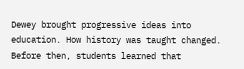Dewey brought progressive ideas into education. How history was taught changed. Before then, students learned that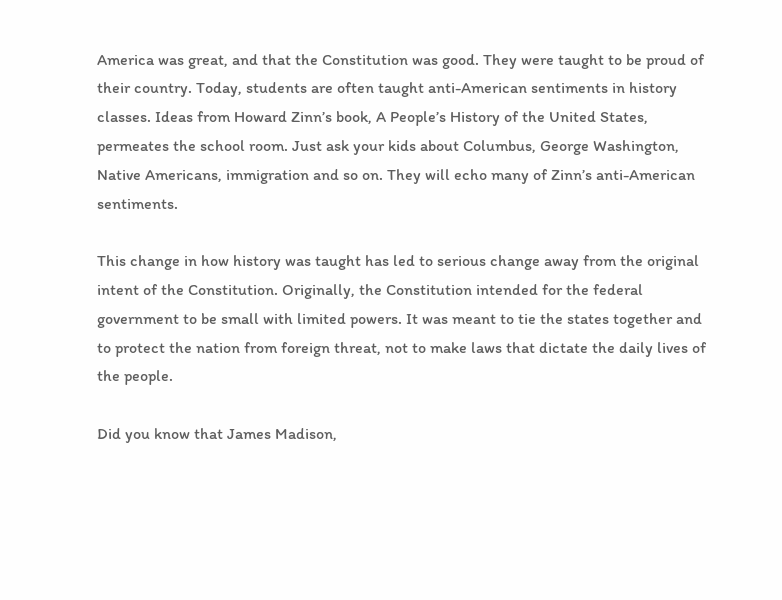America was great, and that the Constitution was good. They were taught to be proud of their country. Today, students are often taught anti-American sentiments in history classes. Ideas from Howard Zinn’s book, A People’s History of the United States, permeates the school room. Just ask your kids about Columbus, George Washington, Native Americans, immigration and so on. They will echo many of Zinn’s anti-American sentiments.

This change in how history was taught has led to serious change away from the original intent of the Constitution. Originally, the Constitution intended for the federal government to be small with limited powers. It was meant to tie the states together and to protect the nation from foreign threat, not to make laws that dictate the daily lives of the people.

Did you know that James Madison,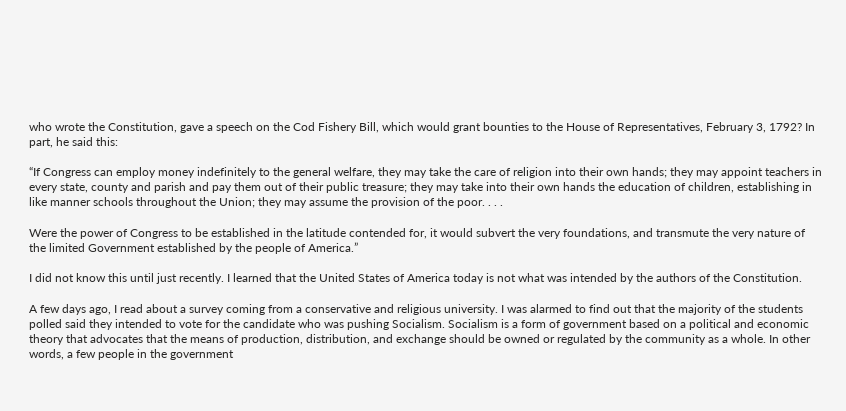who wrote the Constitution, gave a speech on the Cod Fishery Bill, which would grant bounties to the House of Representatives, February 3, 1792? In part, he said this:

“If Congress can employ money indefinitely to the general welfare, they may take the care of religion into their own hands; they may appoint teachers in every state, county and parish and pay them out of their public treasure; they may take into their own hands the education of children, establishing in like manner schools throughout the Union; they may assume the provision of the poor. . . .

Were the power of Congress to be established in the latitude contended for, it would subvert the very foundations, and transmute the very nature of the limited Government established by the people of America.”

I did not know this until just recently. I learned that the United States of America today is not what was intended by the authors of the Constitution.

A few days ago, I read about a survey coming from a conservative and religious university. I was alarmed to find out that the majority of the students polled said they intended to vote for the candidate who was pushing Socialism. Socialism is a form of government based on a political and economic theory that advocates that the means of production, distribution, and exchange should be owned or regulated by the community as a whole. In other words, a few people in the government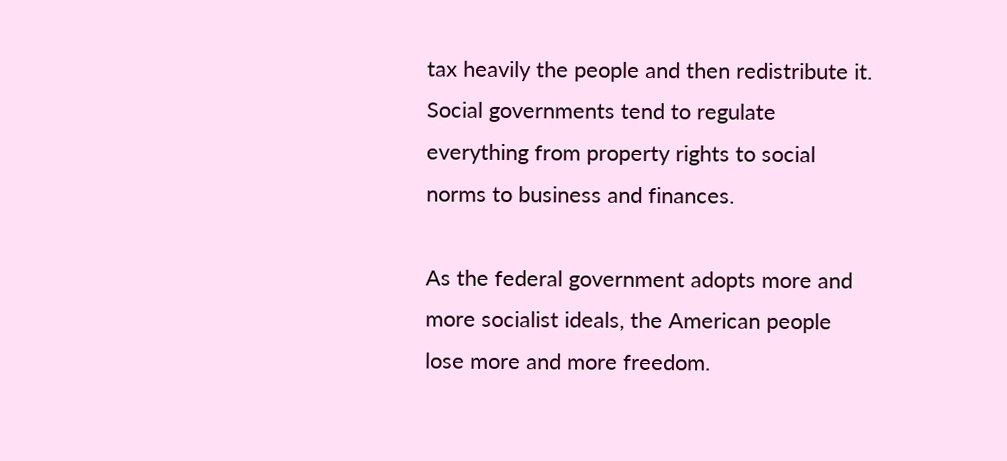tax heavily the people and then redistribute it. Social governments tend to regulate everything from property rights to social norms to business and finances.

As the federal government adopts more and more socialist ideals, the American people lose more and more freedom.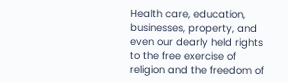Health care, education, businesses, property, and even our dearly held rights to the free exercise of religion and the freedom of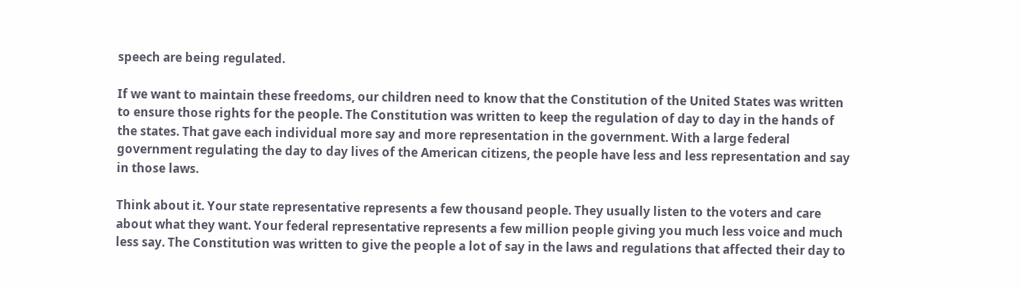speech are being regulated.

If we want to maintain these freedoms, our children need to know that the Constitution of the United States was written to ensure those rights for the people. The Constitution was written to keep the regulation of day to day in the hands of the states. That gave each individual more say and more representation in the government. With a large federal government regulating the day to day lives of the American citizens, the people have less and less representation and say in those laws.

Think about it. Your state representative represents a few thousand people. They usually listen to the voters and care about what they want. Your federal representative represents a few million people giving you much less voice and much less say. The Constitution was written to give the people a lot of say in the laws and regulations that affected their day to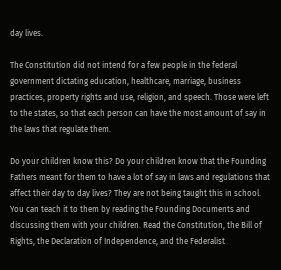day lives.

The Constitution did not intend for a few people in the federal government dictating education, healthcare, marriage, business practices, property rights and use, religion, and speech. Those were left to the states, so that each person can have the most amount of say in the laws that regulate them.

Do your children know this? Do your children know that the Founding Fathers meant for them to have a lot of say in laws and regulations that affect their day to day lives? They are not being taught this in school. You can teach it to them by reading the Founding Documents and discussing them with your children. Read the Constitution, the Bill of Rights, the Declaration of Independence, and the Federalist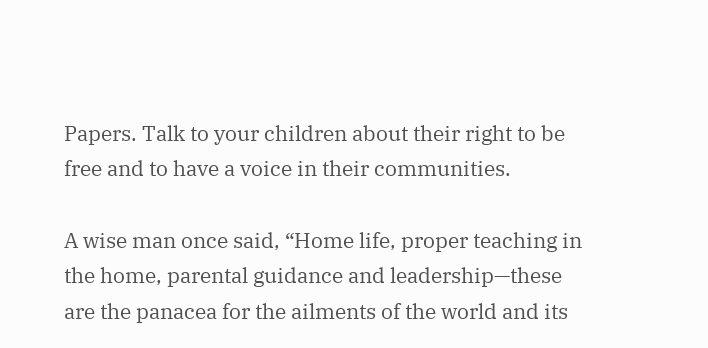Papers. Talk to your children about their right to be free and to have a voice in their communities.

A wise man once said, “Home life, proper teaching in the home, parental guidance and leadership—these are the panacea for the ailments of the world and its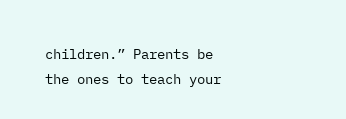children.” Parents be the ones to teach your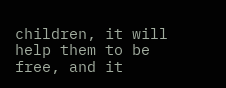children, it will help them to be free, and it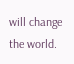will change the world.